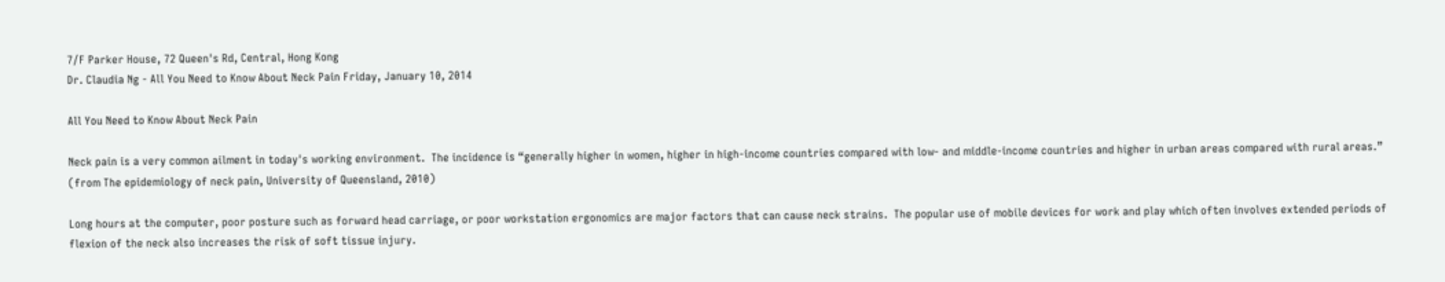7/F Parker House, 72 Queen's Rd, Central, Hong Kong
Dr. Claudia Ng - All You Need to Know About Neck Pain Friday, January 10, 2014

All You Need to Know About Neck Pain

Neck pain is a very common ailment in today's working environment.  The incidence is “generally higher in women, higher in high-income countries compared with low- and middle-income countries and higher in urban areas compared with rural areas.” (from The epidemiology of neck pain, University of Queensland, 2010)

Long hours at the computer, poor posture such as forward head carriage, or poor workstation ergonomics are major factors that can cause neck strains.  The popular use of mobile devices for work and play which often involves extended periods of flexion of the neck also increases the risk of soft tissue injury.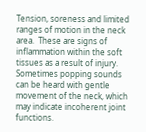Tension, soreness and limited ranges of motion in the neck area.  These are signs of inflammation within the soft tissues as a result of injury.  Sometimes popping sounds can be heard with gentle movement of the neck, which may indicate incoherent joint functions.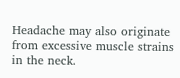Headache may also originate from excessive muscle strains in the neck.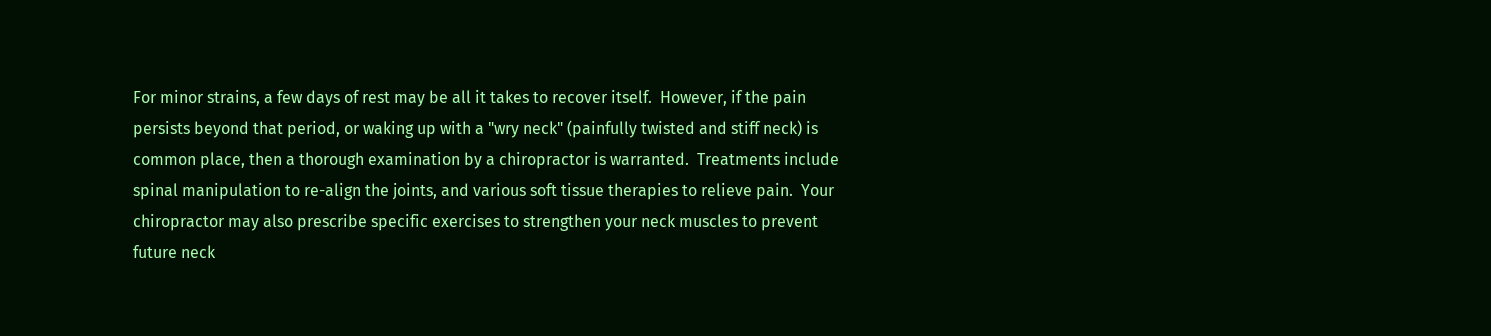For minor strains, a few days of rest may be all it takes to recover itself.  However, if the pain persists beyond that period, or waking up with a "wry neck" (painfully twisted and stiff neck) is common place, then a thorough examination by a chiropractor is warranted.  Treatments include spinal manipulation to re-align the joints, and various soft tissue therapies to relieve pain.  Your chiropractor may also prescribe specific exercises to strengthen your neck muscles to prevent future neck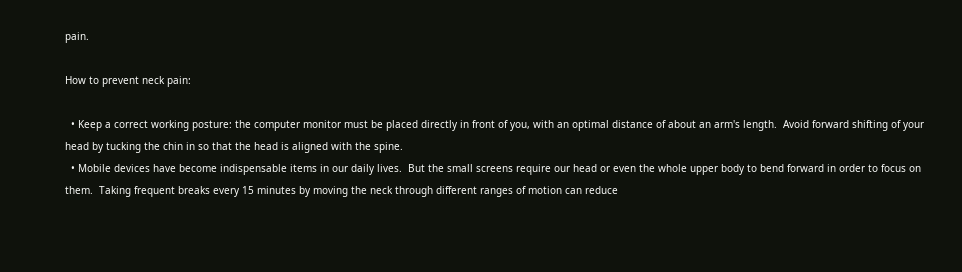pain.

How to prevent neck pain:

  • Keep a correct working posture: the computer monitor must be placed directly in front of you, with an optimal distance of about an arm's length.  Avoid forward shifting of your head by tucking the chin in so that the head is aligned with the spine.
  • Mobile devices have become indispensable items in our daily lives.  But the small screens require our head or even the whole upper body to bend forward in order to focus on them.  Taking frequent breaks every 15 minutes by moving the neck through different ranges of motion can reduce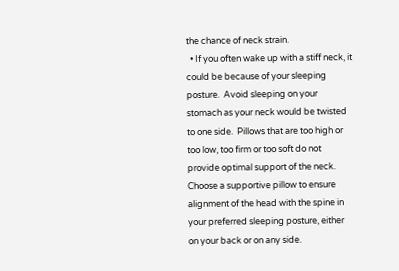the chance of neck strain.
  • If you often wake up with a stiff neck, it could be because of your sleeping posture.  Avoid sleeping on your stomach as your neck would be twisted to one side.  Pillows that are too high or too low, too firm or too soft do not provide optimal support of the neck. Choose a supportive pillow to ensure alignment of the head with the spine in your preferred sleeping posture, either on your back or on any side.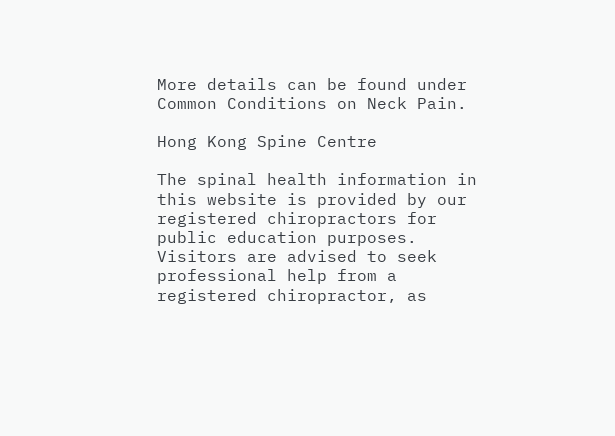More details can be found under Common Conditions on Neck Pain.

Hong Kong Spine Centre

The spinal health information in this website is provided by our registered chiropractors for public education purposes. Visitors are advised to seek professional help from a registered chiropractor, as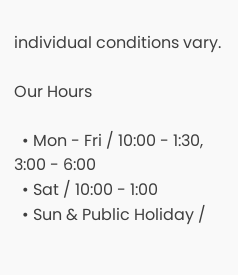individual conditions vary.

Our Hours

  • Mon - Fri / 10:00 - 1:30, 3:00 - 6:00
  • Sat / 10:00 - 1:00
  • Sun & Public Holiday /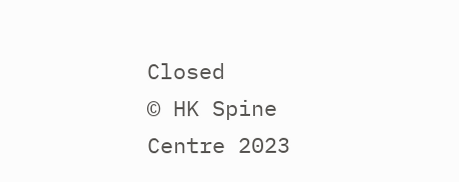Closed
© HK Spine Centre 2023